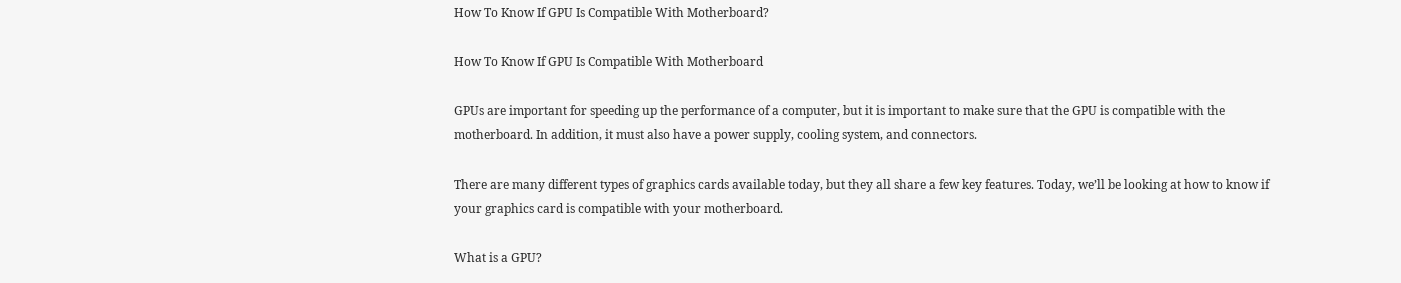How To Know If GPU Is Compatible With Motherboard?

How To Know If GPU Is Compatible With Motherboard

GPUs are important for speeding up the performance of a computer, but it is important to make sure that the GPU is compatible with the motherboard. In addition, it must also have a power supply, cooling system, and connectors.

There are many different types of graphics cards available today, but they all share a few key features. Today, we’ll be looking at how to know if your graphics card is compatible with your motherboard.

What is a GPU?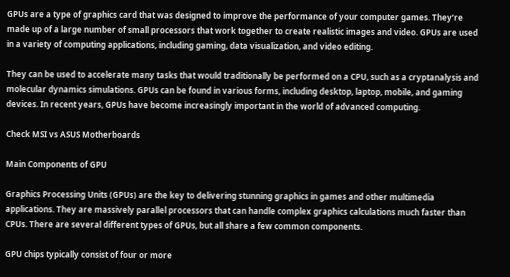GPUs are a type of graphics card that was designed to improve the performance of your computer games. They’re made up of a large number of small processors that work together to create realistic images and video. GPUs are used in a variety of computing applications, including gaming, data visualization, and video editing.

They can be used to accelerate many tasks that would traditionally be performed on a CPU, such as a cryptanalysis and molecular dynamics simulations. GPUs can be found in various forms, including desktop, laptop, mobile, and gaming devices. In recent years, GPUs have become increasingly important in the world of advanced computing.

Check MSI vs ASUS Motherboards

Main Components of GPU

Graphics Processing Units (GPUs) are the key to delivering stunning graphics in games and other multimedia applications. They are massively parallel processors that can handle complex graphics calculations much faster than CPUs. There are several different types of GPUs, but all share a few common components.

GPU chips typically consist of four or more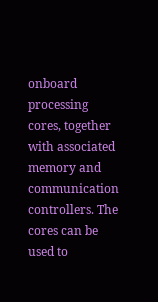onboard processing cores, together with associated memory and communication controllers. The cores can be used to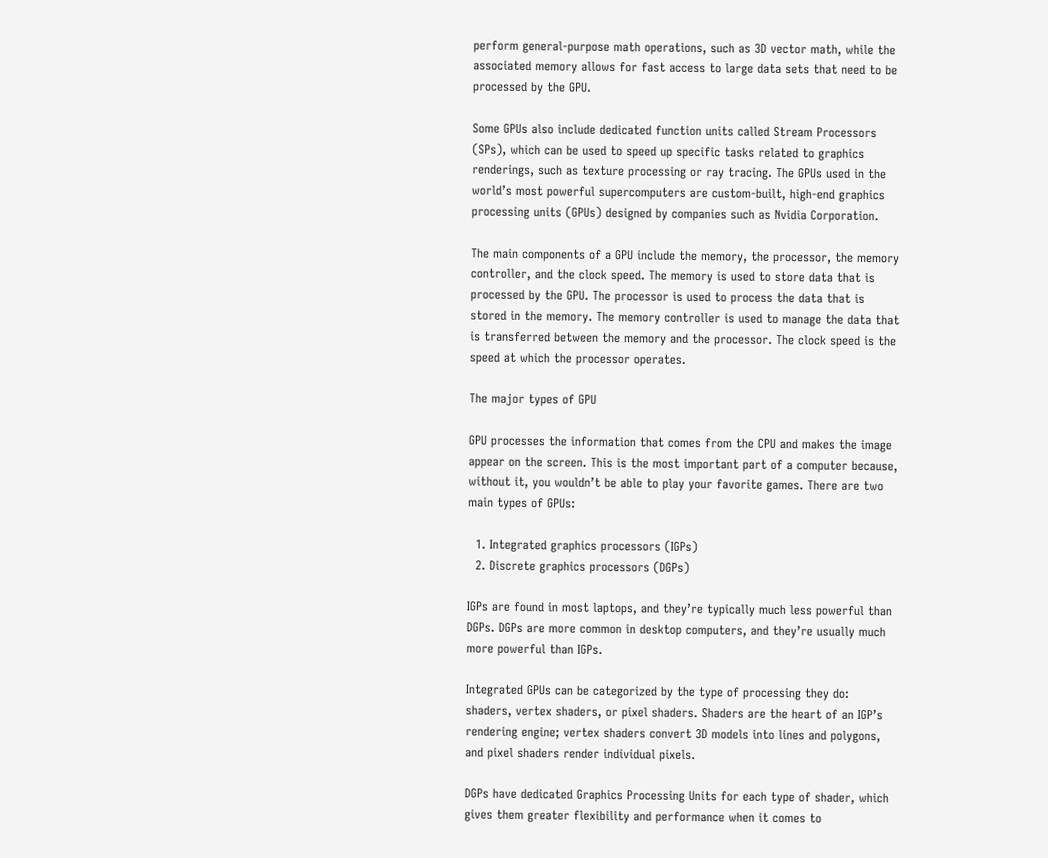perform general-purpose math operations, such as 3D vector math, while the associated memory allows for fast access to large data sets that need to be processed by the GPU.

Some GPUs also include dedicated function units called Stream Processors (SPs), which can be used to speed up specific tasks related to graphics renderings, such as texture processing or ray tracing. The GPUs used in the world’s most powerful supercomputers are custom-built, high-end graphics processing units (GPUs) designed by companies such as Nvidia Corporation.

The main components of a GPU include the memory, the processor, the memory controller, and the clock speed. The memory is used to store data that is processed by the GPU. The processor is used to process the data that is stored in the memory. The memory controller is used to manage the data that is transferred between the memory and the processor. The clock speed is the speed at which the processor operates.

The major types of GPU

GPU processes the information that comes from the CPU and makes the image appear on the screen. This is the most important part of a computer because, without it, you wouldn’t be able to play your favorite games. There are two main types of GPUs:

  1. Integrated graphics processors (IGPs)
  2. Discrete graphics processors (DGPs)

IGPs are found in most laptops, and they’re typically much less powerful than DGPs. DGPs are more common in desktop computers, and they’re usually much more powerful than IGPs.

Integrated GPUs can be categorized by the type of processing they do: shaders, vertex shaders, or pixel shaders. Shaders are the heart of an IGP’s rendering engine; vertex shaders convert 3D models into lines and polygons, and pixel shaders render individual pixels.

DGPs have dedicated Graphics Processing Units for each type of shader, which gives them greater flexibility and performance when it comes to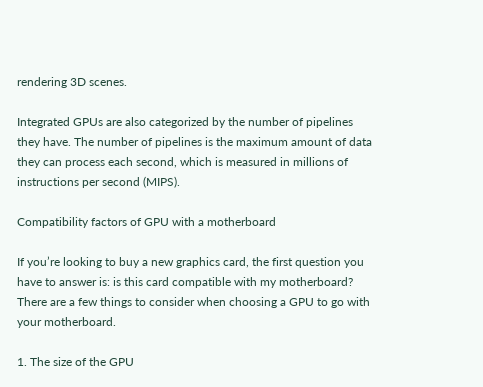rendering 3D scenes.

Integrated GPUs are also categorized by the number of pipelines they have. The number of pipelines is the maximum amount of data they can process each second, which is measured in millions of instructions per second (MIPS).

Compatibility factors of GPU with a motherboard

If you’re looking to buy a new graphics card, the first question you have to answer is: is this card compatible with my motherboard? There are a few things to consider when choosing a GPU to go with your motherboard.

1. The size of the GPU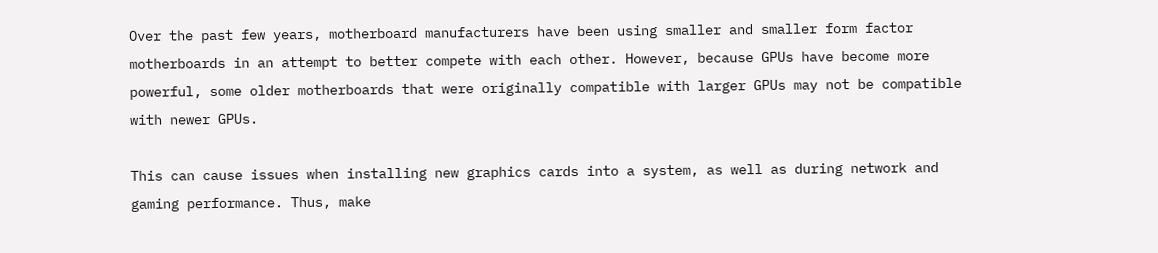Over the past few years, motherboard manufacturers have been using smaller and smaller form factor motherboards in an attempt to better compete with each other. However, because GPUs have become more powerful, some older motherboards that were originally compatible with larger GPUs may not be compatible with newer GPUs.

This can cause issues when installing new graphics cards into a system, as well as during network and gaming performance. Thus, make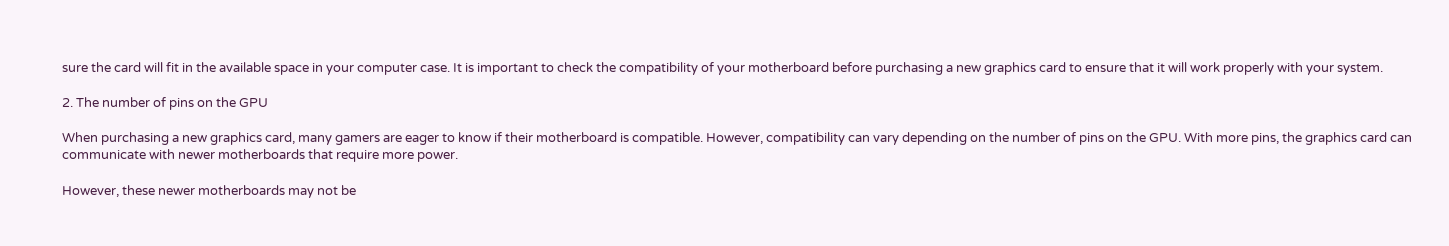sure the card will fit in the available space in your computer case. It is important to check the compatibility of your motherboard before purchasing a new graphics card to ensure that it will work properly with your system.

2. The number of pins on the GPU

When purchasing a new graphics card, many gamers are eager to know if their motherboard is compatible. However, compatibility can vary depending on the number of pins on the GPU. With more pins, the graphics card can communicate with newer motherboards that require more power.

However, these newer motherboards may not be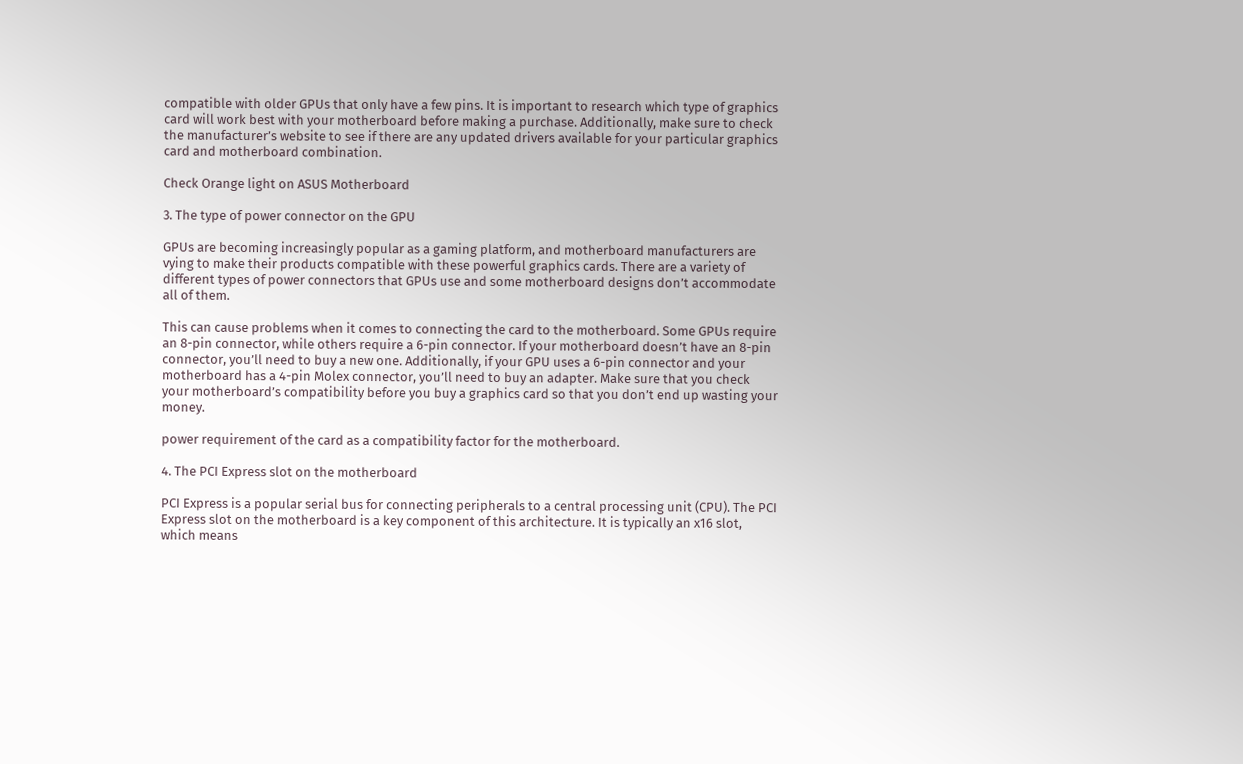compatible with older GPUs that only have a few pins. It is important to research which type of graphics card will work best with your motherboard before making a purchase. Additionally, make sure to check the manufacturer’s website to see if there are any updated drivers available for your particular graphics card and motherboard combination.

Check Orange light on ASUS Motherboard

3. The type of power connector on the GPU

GPUs are becoming increasingly popular as a gaming platform, and motherboard manufacturers are vying to make their products compatible with these powerful graphics cards. There are a variety of different types of power connectors that GPUs use and some motherboard designs don’t accommodate all of them.

This can cause problems when it comes to connecting the card to the motherboard. Some GPUs require an 8-pin connector, while others require a 6-pin connector. If your motherboard doesn’t have an 8-pin connector, you’ll need to buy a new one. Additionally, if your GPU uses a 6-pin connector and your motherboard has a 4-pin Molex connector, you’ll need to buy an adapter. Make sure that you check your motherboard’s compatibility before you buy a graphics card so that you don’t end up wasting your money.

power requirement of the card as a compatibility factor for the motherboard.

4. The PCI Express slot on the motherboard

PCI Express is a popular serial bus for connecting peripherals to a central processing unit (CPU). The PCI Express slot on the motherboard is a key component of this architecture. It is typically an x16 slot, which means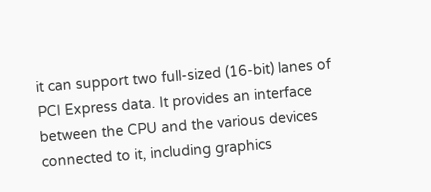it can support two full-sized (16-bit) lanes of PCI Express data. It provides an interface between the CPU and the various devices connected to it, including graphics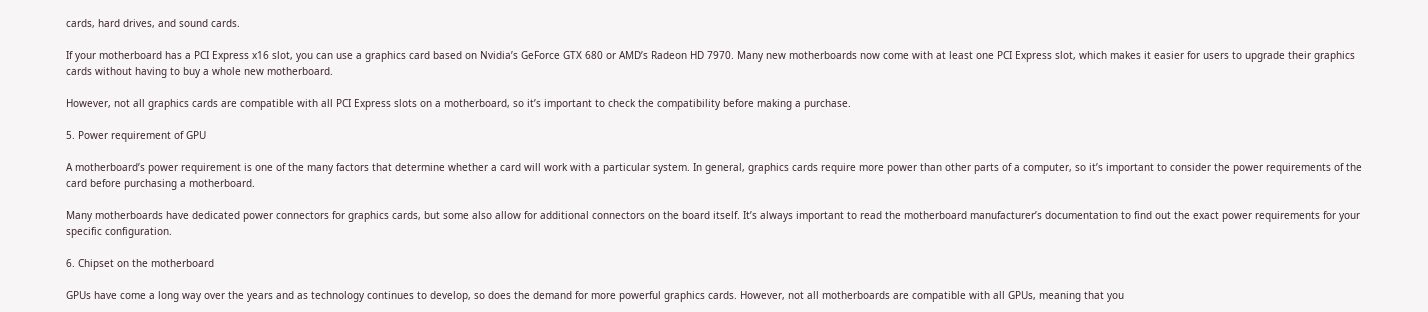cards, hard drives, and sound cards.

If your motherboard has a PCI Express x16 slot, you can use a graphics card based on Nvidia’s GeForce GTX 680 or AMD’s Radeon HD 7970. Many new motherboards now come with at least one PCI Express slot, which makes it easier for users to upgrade their graphics cards without having to buy a whole new motherboard.

However, not all graphics cards are compatible with all PCI Express slots on a motherboard, so it’s important to check the compatibility before making a purchase.

5. Power requirement of GPU

A motherboard’s power requirement is one of the many factors that determine whether a card will work with a particular system. In general, graphics cards require more power than other parts of a computer, so it’s important to consider the power requirements of the card before purchasing a motherboard.

Many motherboards have dedicated power connectors for graphics cards, but some also allow for additional connectors on the board itself. It’s always important to read the motherboard manufacturer’s documentation to find out the exact power requirements for your specific configuration.

6. Chipset on the motherboard

GPUs have come a long way over the years and as technology continues to develop, so does the demand for more powerful graphics cards. However, not all motherboards are compatible with all GPUs, meaning that you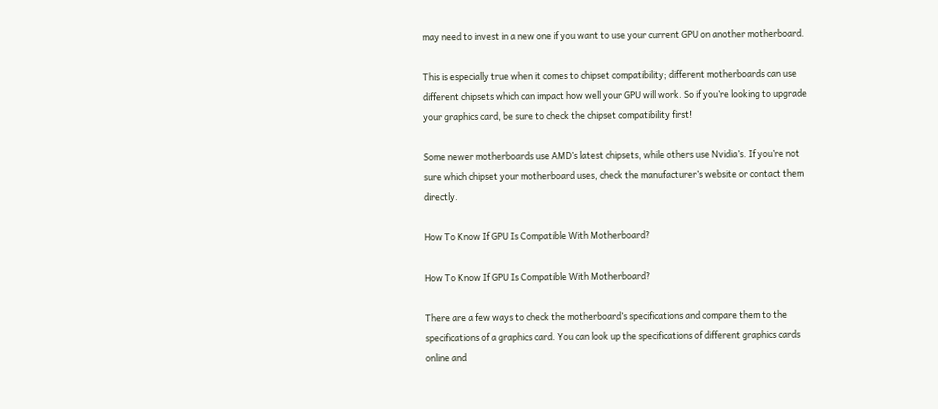may need to invest in a new one if you want to use your current GPU on another motherboard.

This is especially true when it comes to chipset compatibility; different motherboards can use different chipsets which can impact how well your GPU will work. So if you’re looking to upgrade your graphics card, be sure to check the chipset compatibility first!

Some newer motherboards use AMD’s latest chipsets, while others use Nvidia’s. If you’re not sure which chipset your motherboard uses, check the manufacturer’s website or contact them directly.

How To Know If GPU Is Compatible With Motherboard?

How To Know If GPU Is Compatible With Motherboard?

There are a few ways to check the motherboard’s specifications and compare them to the specifications of a graphics card. You can look up the specifications of different graphics cards online and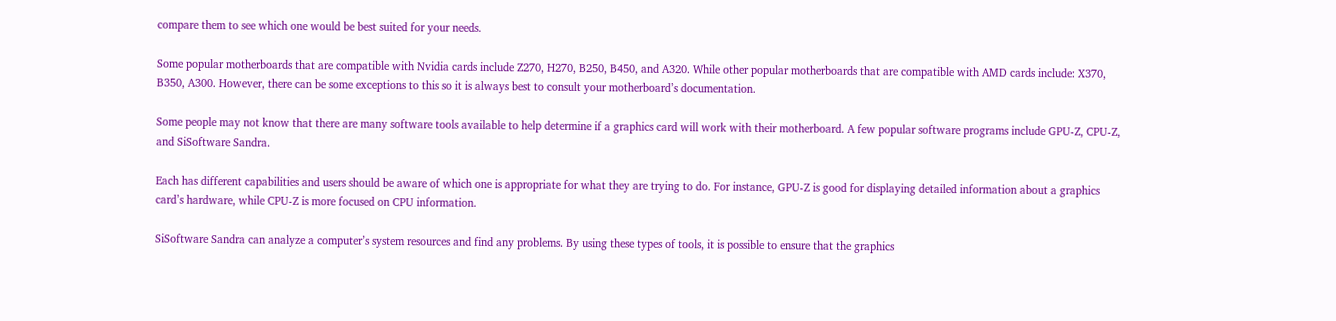compare them to see which one would be best suited for your needs.

Some popular motherboards that are compatible with Nvidia cards include Z270, H270, B250, B450, and A320. While other popular motherboards that are compatible with AMD cards include: X370, B350, A300. However, there can be some exceptions to this so it is always best to consult your motherboard’s documentation.

Some people may not know that there are many software tools available to help determine if a graphics card will work with their motherboard. A few popular software programs include GPU-Z, CPU-Z, and SiSoftware Sandra.

Each has different capabilities and users should be aware of which one is appropriate for what they are trying to do. For instance, GPU-Z is good for displaying detailed information about a graphics card’s hardware, while CPU-Z is more focused on CPU information.

SiSoftware Sandra can analyze a computer’s system resources and find any problems. By using these types of tools, it is possible to ensure that the graphics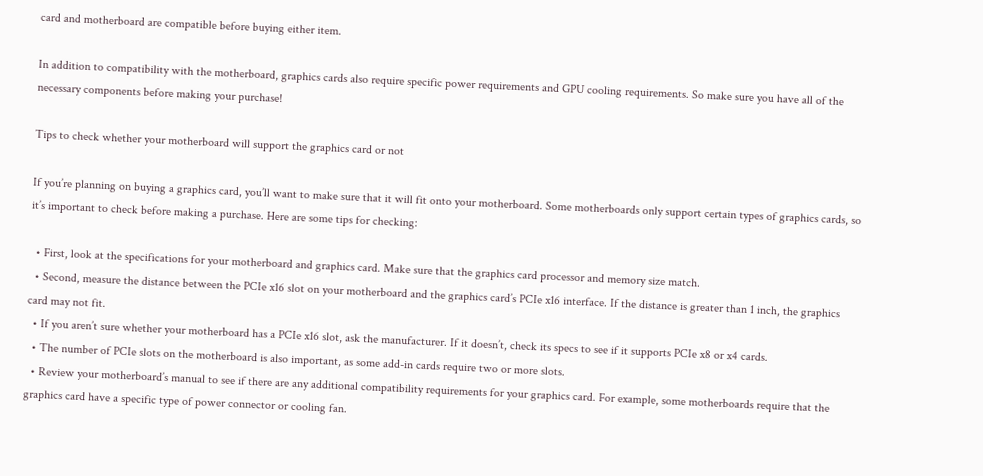card and motherboard are compatible before buying either item.

In addition to compatibility with the motherboard, graphics cards also require specific power requirements and GPU cooling requirements. So make sure you have all of the necessary components before making your purchase!

Tips to check whether your motherboard will support the graphics card or not

If you’re planning on buying a graphics card, you’ll want to make sure that it will fit onto your motherboard. Some motherboards only support certain types of graphics cards, so it’s important to check before making a purchase. Here are some tips for checking:

  • First, look at the specifications for your motherboard and graphics card. Make sure that the graphics card processor and memory size match.
  • Second, measure the distance between the PCIe x16 slot on your motherboard and the graphics card’s PCIe x16 interface. If the distance is greater than 1 inch, the graphics card may not fit.
  • If you aren’t sure whether your motherboard has a PCIe x16 slot, ask the manufacturer. If it doesn’t, check its specs to see if it supports PCIe x8 or x4 cards.
  • The number of PCIe slots on the motherboard is also important, as some add-in cards require two or more slots.
  • Review your motherboard’s manual to see if there are any additional compatibility requirements for your graphics card. For example, some motherboards require that the graphics card have a specific type of power connector or cooling fan.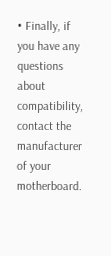• Finally, if you have any questions about compatibility, contact the manufacturer of your motherboard.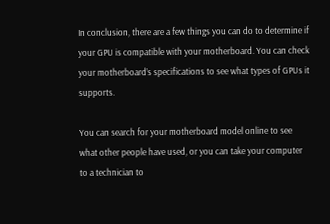In conclusion, there are a few things you can do to determine if your GPU is compatible with your motherboard. You can check your motherboard’s specifications to see what types of GPUs it supports.

You can search for your motherboard model online to see what other people have used, or you can take your computer to a technician to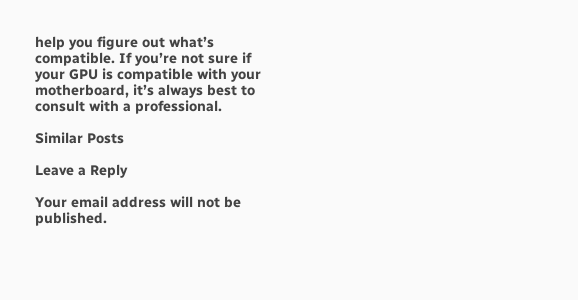help you figure out what’s compatible. If you’re not sure if your GPU is compatible with your motherboard, it’s always best to consult with a professional.

Similar Posts

Leave a Reply

Your email address will not be published.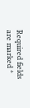Required fields are marked *